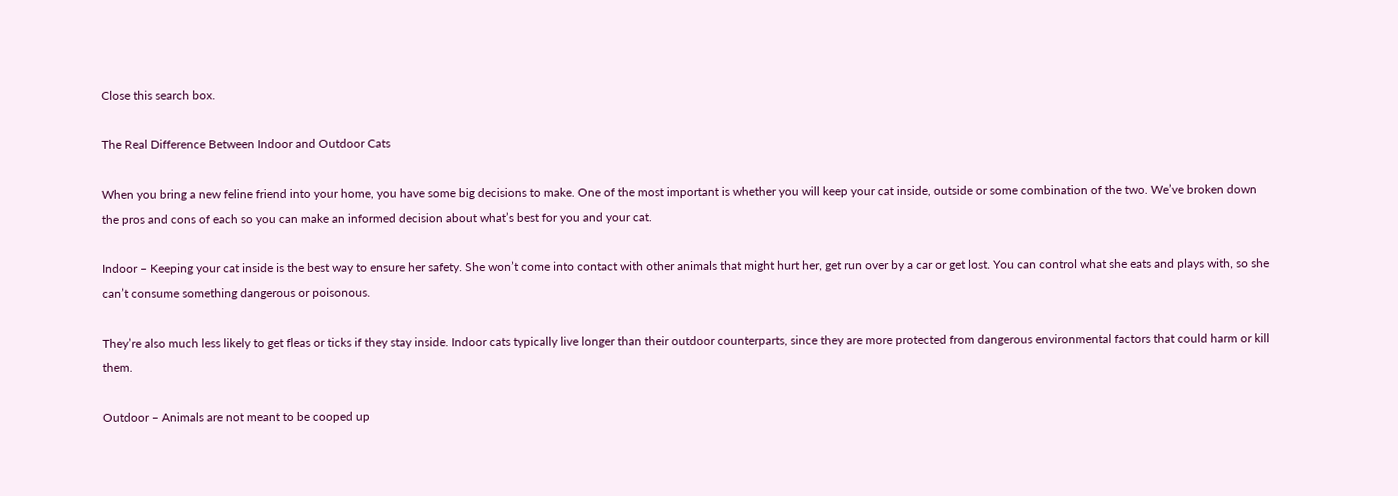Close this search box.

The Real Difference Between Indoor and Outdoor Cats

When you bring a new feline friend into your home, you have some big decisions to make. One of the most important is whether you will keep your cat inside, outside or some combination of the two. We’ve broken down the pros and cons of each so you can make an informed decision about what’s best for you and your cat.

Indoor – Keeping your cat inside is the best way to ensure her safety. She won’t come into contact with other animals that might hurt her, get run over by a car or get lost. You can control what she eats and plays with, so she can’t consume something dangerous or poisonous.

They’re also much less likely to get fleas or ticks if they stay inside. Indoor cats typically live longer than their outdoor counterparts, since they are more protected from dangerous environmental factors that could harm or kill them.

Outdoor – Animals are not meant to be cooped up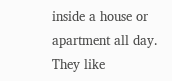inside a house or apartment all day. They like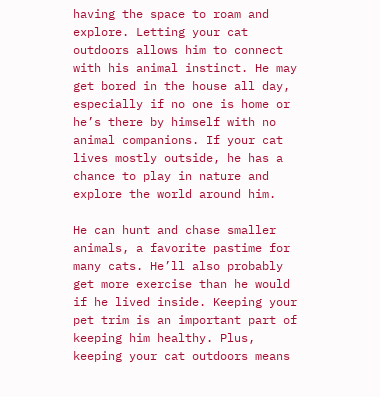having the space to roam and explore. Letting your cat outdoors allows him to connect with his animal instinct. He may get bored in the house all day, especially if no one is home or he’s there by himself with no animal companions. If your cat lives mostly outside, he has a chance to play in nature and explore the world around him.

He can hunt and chase smaller animals, a favorite pastime for many cats. He’ll also probably get more exercise than he would if he lived inside. Keeping your pet trim is an important part of keeping him healthy. Plus, keeping your cat outdoors means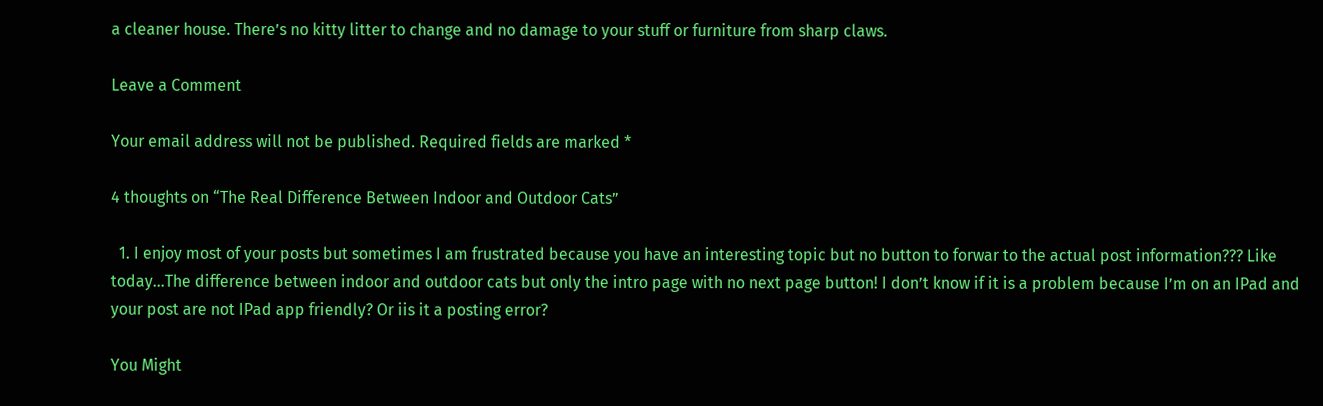a cleaner house. There’s no kitty litter to change and no damage to your stuff or furniture from sharp claws.

Leave a Comment

Your email address will not be published. Required fields are marked *

4 thoughts on “The Real Difference Between Indoor and Outdoor Cats”

  1. I enjoy most of your posts but sometimes I am frustrated because you have an interesting topic but no button to forwar to the actual post information??? Like today…The difference between indoor and outdoor cats but only the intro page with no next page button! I don’t know if it is a problem because I’m on an IPad and your post are not IPad app friendly? Or iis it a posting error?

You Might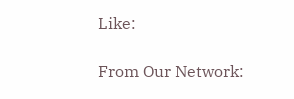Like:

From Our Network: